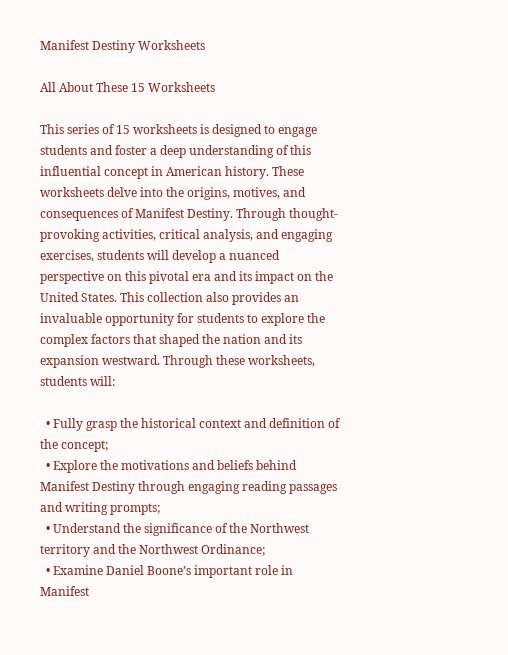Manifest Destiny Worksheets

All About These 15 Worksheets

This series of 15 worksheets is designed to engage students and foster a deep understanding of this influential concept in American history. These worksheets delve into the origins, motives, and consequences of Manifest Destiny. Through thought-provoking activities, critical analysis, and engaging exercises, students will develop a nuanced perspective on this pivotal era and its impact on the United States. This collection also provides an invaluable opportunity for students to explore the complex factors that shaped the nation and its expansion westward. Through these worksheets, students will:

  • Fully grasp the historical context and definition of the concept;
  • Explore the motivations and beliefs behind Manifest Destiny through engaging reading passages and writing prompts;
  • Understand the significance of the Northwest territory and the Northwest Ordinance;
  • Examine Daniel Boone’s important role in Manifest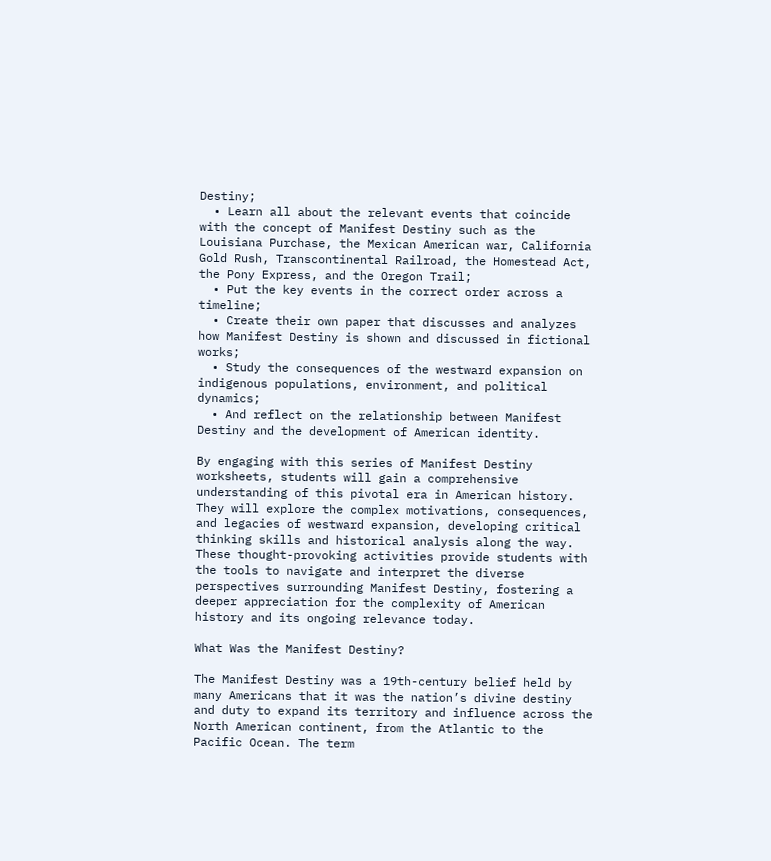Destiny;
  • Learn all about the relevant events that coincide with the concept of Manifest Destiny such as the Louisiana Purchase, the Mexican American war, California Gold Rush, Transcontinental Railroad, the Homestead Act, the Pony Express, and the Oregon Trail;
  • Put the key events in the correct order across a timeline;
  • Create their own paper that discusses and analyzes how Manifest Destiny is shown and discussed in fictional works;
  • Study the consequences of the westward expansion on indigenous populations, environment, and political dynamics;
  • And reflect on the relationship between Manifest Destiny and the development of American identity.

By engaging with this series of Manifest Destiny worksheets, students will gain a comprehensive understanding of this pivotal era in American history. They will explore the complex motivations, consequences, and legacies of westward expansion, developing critical thinking skills and historical analysis along the way. These thought-provoking activities provide students with the tools to navigate and interpret the diverse perspectives surrounding Manifest Destiny, fostering a deeper appreciation for the complexity of American history and its ongoing relevance today.

What Was the Manifest Destiny?

The Manifest Destiny was a 19th-century belief held by many Americans that it was the nation’s divine destiny and duty to expand its territory and influence across the North American continent, from the Atlantic to the Pacific Ocean. The term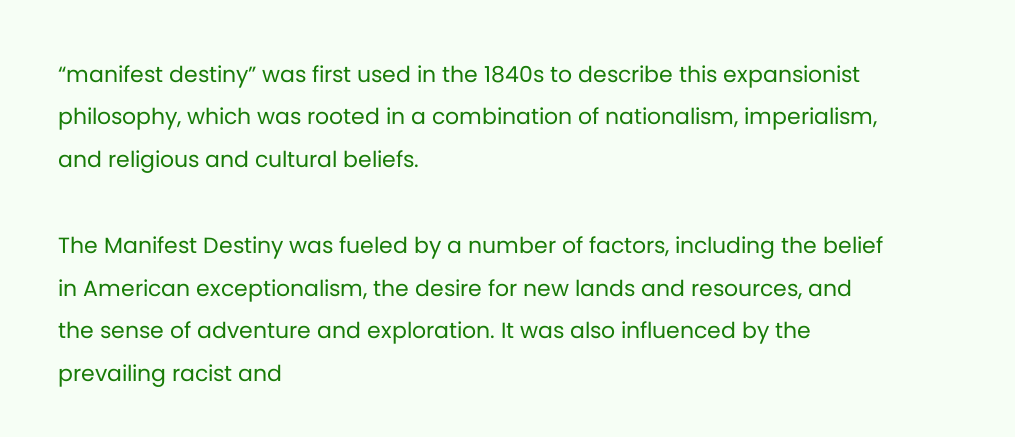“manifest destiny” was first used in the 1840s to describe this expansionist philosophy, which was rooted in a combination of nationalism, imperialism, and religious and cultural beliefs.

The Manifest Destiny was fueled by a number of factors, including the belief in American exceptionalism, the desire for new lands and resources, and the sense of adventure and exploration. It was also influenced by the prevailing racist and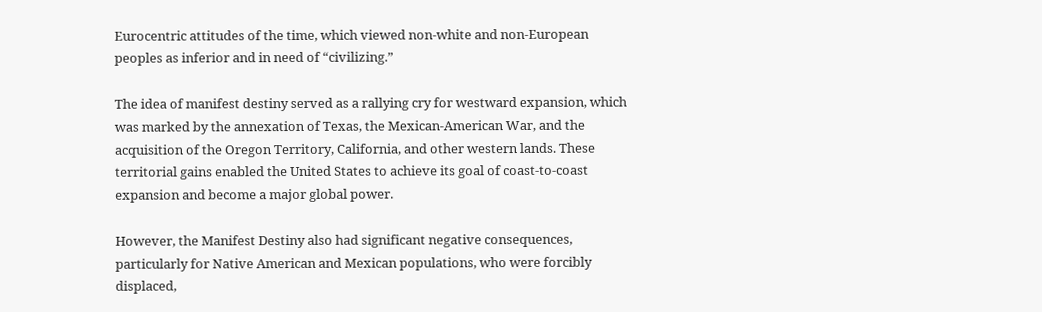Eurocentric attitudes of the time, which viewed non-white and non-European peoples as inferior and in need of “civilizing.”

The idea of manifest destiny served as a rallying cry for westward expansion, which was marked by the annexation of Texas, the Mexican-American War, and the acquisition of the Oregon Territory, California, and other western lands. These territorial gains enabled the United States to achieve its goal of coast-to-coast expansion and become a major global power.

However, the Manifest Destiny also had significant negative consequences, particularly for Native American and Mexican populations, who were forcibly displaced,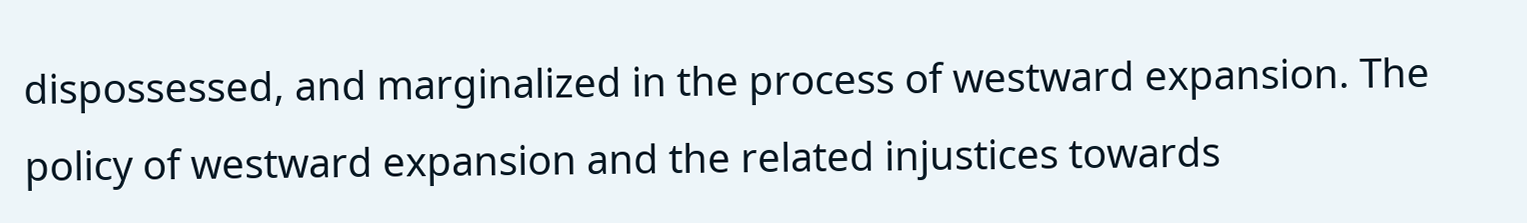dispossessed, and marginalized in the process of westward expansion. The policy of westward expansion and the related injustices towards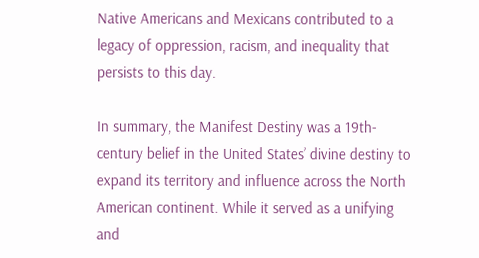Native Americans and Mexicans contributed to a legacy of oppression, racism, and inequality that persists to this day.

In summary, the Manifest Destiny was a 19th-century belief in the United States’ divine destiny to expand its territory and influence across the North American continent. While it served as a unifying and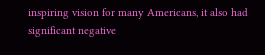inspiring vision for many Americans, it also had significant negative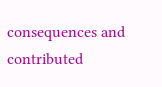consequences and contributed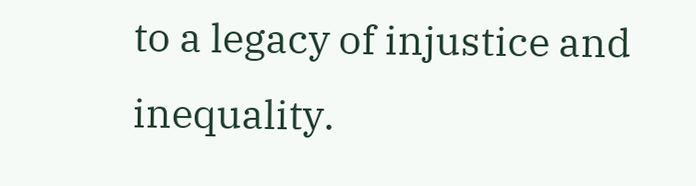to a legacy of injustice and inequality.